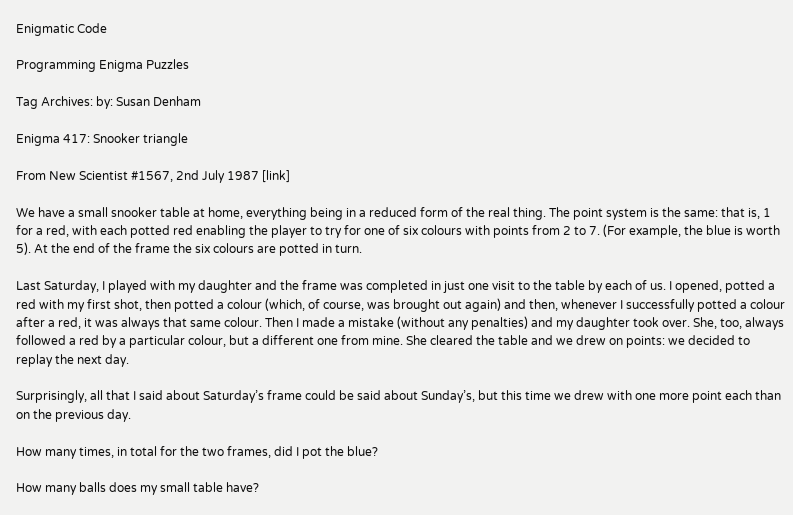Enigmatic Code

Programming Enigma Puzzles

Tag Archives: by: Susan Denham

Enigma 417: Snooker triangle

From New Scientist #1567, 2nd July 1987 [link]

We have a small snooker table at home, everything being in a reduced form of the real thing. The point system is the same: that is, 1 for a red, with each potted red enabling the player to try for one of six colours with points from 2 to 7. (For example, the blue is worth 5). At the end of the frame the six colours are potted in turn.

Last Saturday, I played with my daughter and the frame was completed in just one visit to the table by each of us. I opened, potted a red with my first shot, then potted a colour (which, of course, was brought out again) and then, whenever I successfully potted a colour after a red, it was always that same colour. Then I made a mistake (without any penalties) and my daughter took over. She, too, always followed a red by a particular colour, but a different one from mine. She cleared the table and we drew on points: we decided to replay the next day.

Surprisingly, all that I said about Saturday’s frame could be said about Sunday’s, but this time we drew with one more point each than on the previous day.

How many times, in total for the two frames, did I pot the blue?

How many balls does my small table have?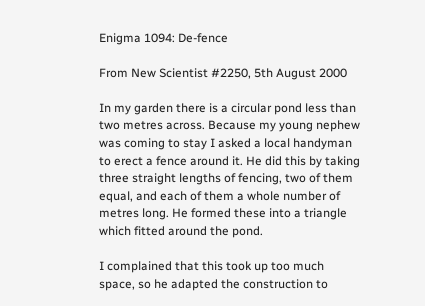Enigma 1094: De-fence

From New Scientist #2250, 5th August 2000

In my garden there is a circular pond less than two metres across. Because my young nephew was coming to stay I asked a local handyman to erect a fence around it. He did this by taking three straight lengths of fencing, two of them equal, and each of them a whole number of metres long. He formed these into a triangle which fitted around the pond.

I complained that this took up too much space, so he adapted the construction to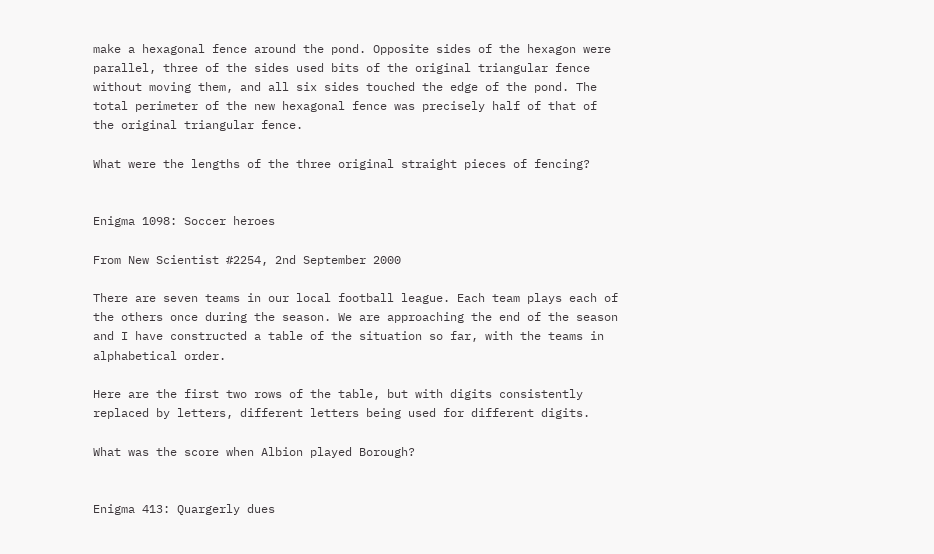make a hexagonal fence around the pond. Opposite sides of the hexagon were parallel, three of the sides used bits of the original triangular fence without moving them, and all six sides touched the edge of the pond. The total perimeter of the new hexagonal fence was precisely half of that of the original triangular fence.

What were the lengths of the three original straight pieces of fencing?


Enigma 1098: Soccer heroes

From New Scientist #2254, 2nd September 2000

There are seven teams in our local football league. Each team plays each of the others once during the season. We are approaching the end of the season and I have constructed a table of the situation so far, with the teams in alphabetical order.

Here are the first two rows of the table, but with digits consistently replaced by letters, different letters being used for different digits.

What was the score when Albion played Borough?


Enigma 413: Quargerly dues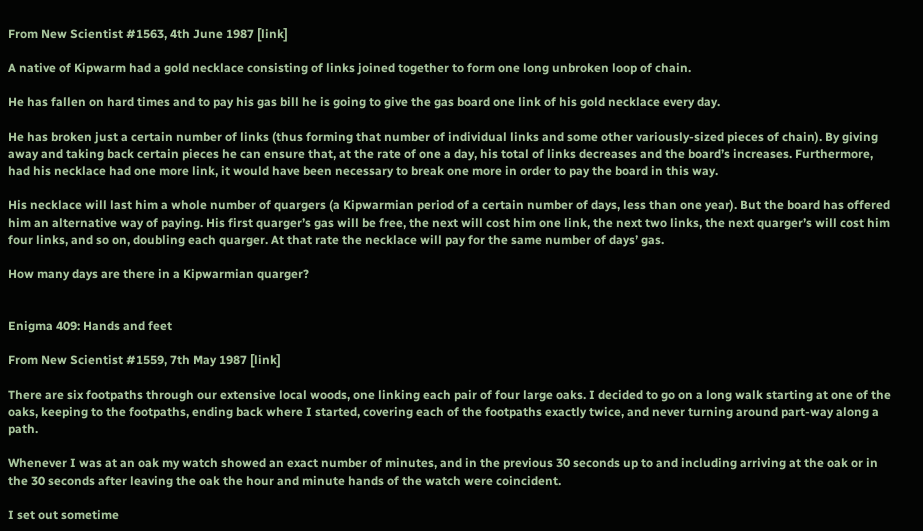From New Scientist #1563, 4th June 1987 [link]

A native of Kipwarm had a gold necklace consisting of links joined together to form one long unbroken loop of chain.

He has fallen on hard times and to pay his gas bill he is going to give the gas board one link of his gold necklace every day.

He has broken just a certain number of links (thus forming that number of individual links and some other variously-sized pieces of chain). By giving away and taking back certain pieces he can ensure that, at the rate of one a day, his total of links decreases and the board’s increases. Furthermore, had his necklace had one more link, it would have been necessary to break one more in order to pay the board in this way.

His necklace will last him a whole number of quargers (a Kipwarmian period of a certain number of days, less than one year). But the board has offered him an alternative way of paying. His first quarger’s gas will be free, the next will cost him one link, the next two links, the next quarger’s will cost him four links, and so on, doubling each quarger. At that rate the necklace will pay for the same number of days’ gas.

How many days are there in a Kipwarmian quarger?


Enigma 409: Hands and feet

From New Scientist #1559, 7th May 1987 [link]

There are six footpaths through our extensive local woods, one linking each pair of four large oaks. I decided to go on a long walk starting at one of the oaks, keeping to the footpaths, ending back where I started, covering each of the footpaths exactly twice, and never turning around part-way along a path.

Whenever I was at an oak my watch showed an exact number of minutes, and in the previous 30 seconds up to and including arriving at the oak or in the 30 seconds after leaving the oak the hour and minute hands of the watch were coincident.

I set out sometime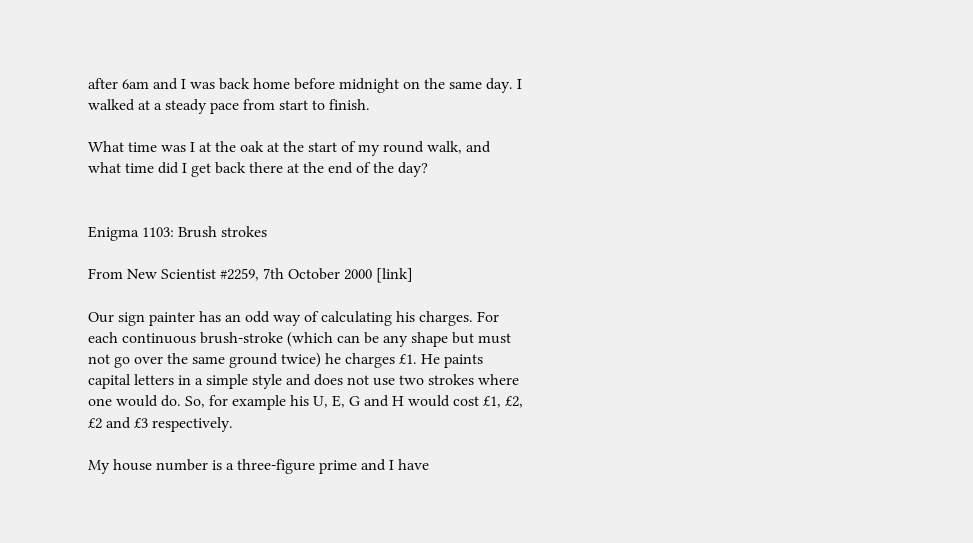after 6am and I was back home before midnight on the same day. I walked at a steady pace from start to finish.

What time was I at the oak at the start of my round walk, and what time did I get back there at the end of the day?


Enigma 1103: Brush strokes

From New Scientist #2259, 7th October 2000 [link]

Our sign painter has an odd way of calculating his charges. For each continuous brush-stroke (which can be any shape but must not go over the same ground twice) he charges £1. He paints capital letters in a simple style and does not use two strokes where one would do. So, for example his U, E, G and H would cost £1, £2, £2 and £3 respectively.

My house number is a three-figure prime and I have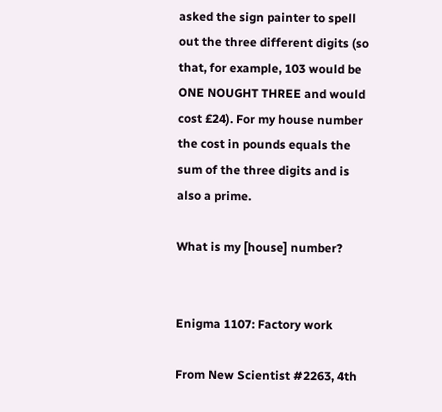asked the sign painter to spell out the three different digits (so that, for example, 103 would be ONE NOUGHT THREE and would cost £24). For my house number the cost in pounds equals the sum of the three digits and is also a prime.

What is my [house] number?


Enigma 1107: Factory work

From New Scientist #2263, 4th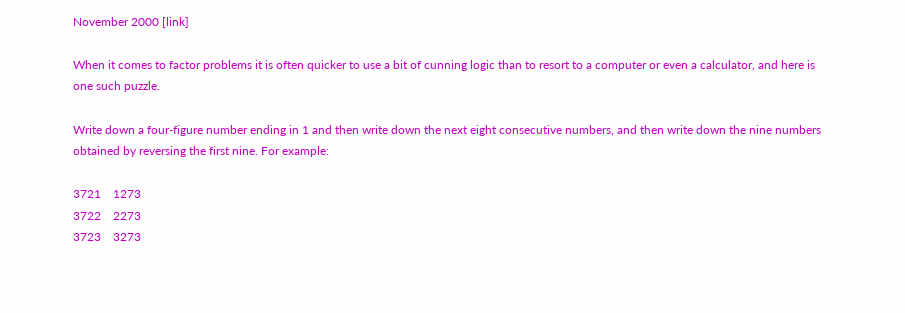November 2000 [link]

When it comes to factor problems it is often quicker to use a bit of cunning logic than to resort to a computer or even a calculator, and here is one such puzzle.

Write down a four-figure number ending in 1 and then write down the next eight consecutive numbers, and then write down the nine numbers obtained by reversing the first nine. For example:

3721    1273
3722    2273
3723    3273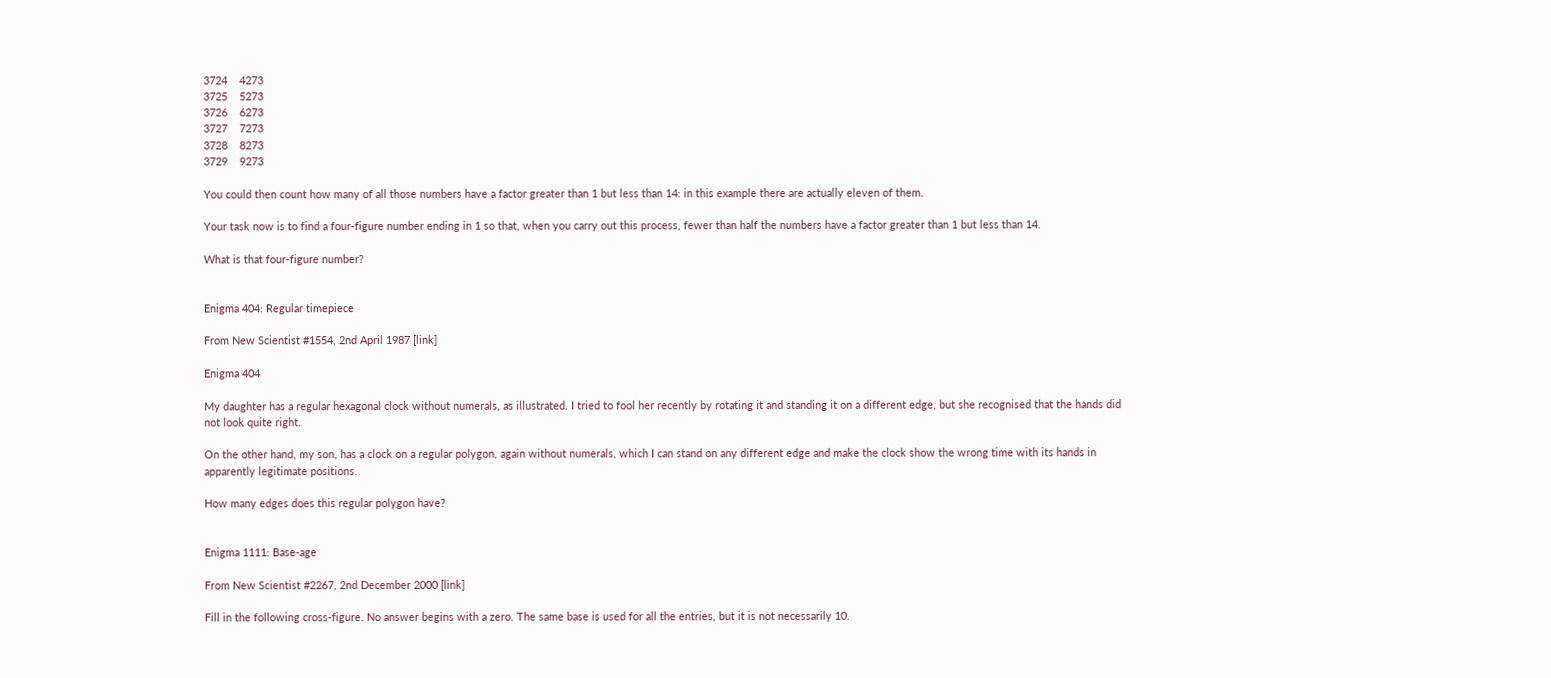3724    4273
3725    5273
3726    6273
3727    7273
3728    8273
3729    9273

You could then count how many of all those numbers have a factor greater than 1 but less than 14: in this example there are actually eleven of them.

Your task now is to find a four-figure number ending in 1 so that, when you carry out this process, fewer than half the numbers have a factor greater than 1 but less than 14.

What is that four-figure number?


Enigma 404: Regular timepiece

From New Scientist #1554, 2nd April 1987 [link]

Enigma 404

My daughter has a regular hexagonal clock without numerals, as illustrated. I tried to fool her recently by rotating it and standing it on a different edge, but she recognised that the hands did not look quite right.

On the other hand, my son, has a clock on a regular polygon, again without numerals, which I can stand on any different edge and make the clock show the wrong time with its hands in apparently legitimate positions.

How many edges does this regular polygon have?


Enigma 1111: Base-age

From New Scientist #2267, 2nd December 2000 [link]

Fill in the following cross-figure. No answer begins with a zero. The same base is used for all the entries, but it is not necessarily 10.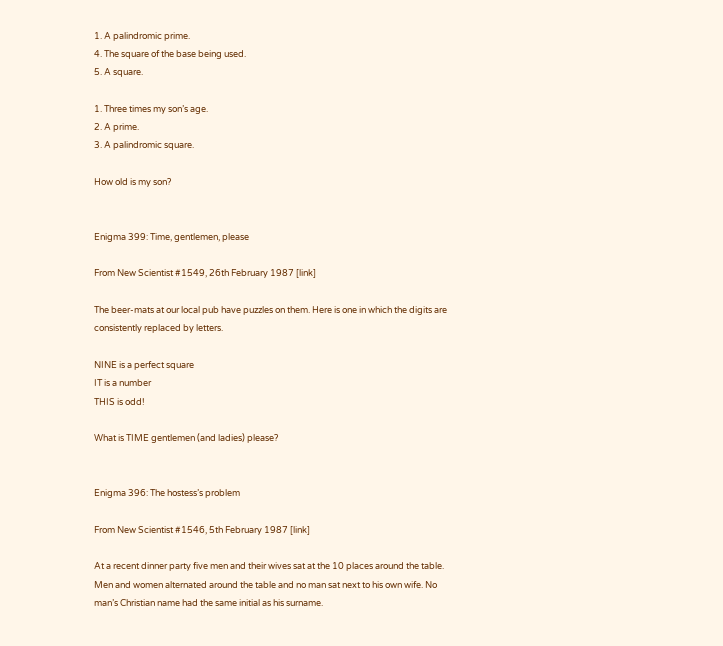1. A palindromic prime.
4. The square of the base being used.
5. A square.

1. Three times my son’s age.
2. A prime.
3. A palindromic square.

How old is my son?


Enigma 399: Time, gentlemen, please

From New Scientist #1549, 26th February 1987 [link]

The beer-mats at our local pub have puzzles on them. Here is one in which the digits are consistently replaced by letters.

NINE is a perfect square
IT is a number
THIS is odd!

What is TIME gentlemen (and ladies) please?


Enigma 396: The hostess’s problem

From New Scientist #1546, 5th February 1987 [link]

At a recent dinner party five men and their wives sat at the 10 places around the table. Men and women alternated around the table and no man sat next to his own wife. No man’s Christian name had the same initial as his surname.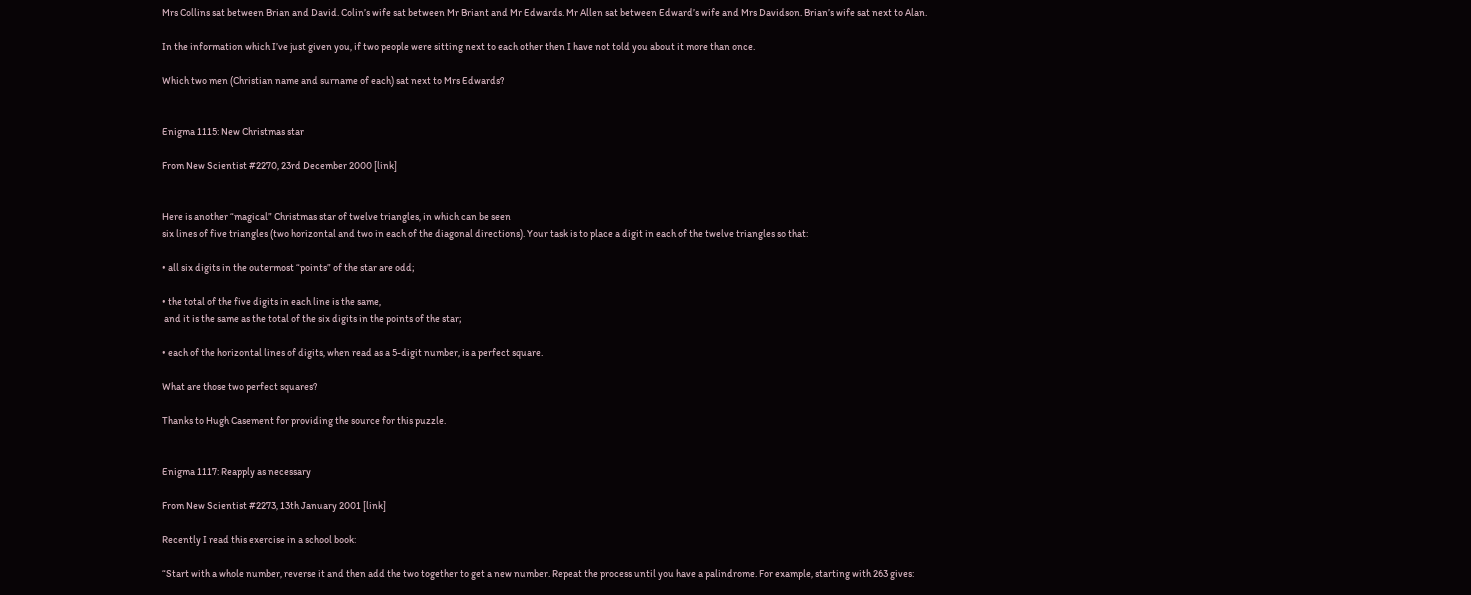Mrs Collins sat between Brian and David. Colin’s wife sat between Mr Briant and Mr Edwards. Mr Allen sat between Edward’s wife and Mrs Davidson. Brian’s wife sat next to Alan.

In the information which I’ve just given you, if two people were sitting next to each other then I have not told you about it more than once.

Which two men (Christian name and surname of each) sat next to Mrs Edwards?


Enigma 1115: New Christmas star

From New Scientist #2270, 23rd December 2000 [link]


Here is another “magical” Christmas star of twelve triangles, in which can be seen
six lines of five triangles (two horizontal and two in each of the diagonal directions). Your task is to place a digit in each of the twelve triangles so that:

• all six digits in the outermost “points” of the star are odd;

• the total of the five digits in each line is the same,
 and it is the same as the total of the six digits in the points of the star;

• each of the horizontal lines of digits, when read as a 5-digit number, is a perfect square.

What are those two perfect squares?

Thanks to Hugh Casement for providing the source for this puzzle.


Enigma 1117: Reapply as necessary

From New Scientist #2273, 13th January 2001 [link]

Recently I read this exercise in a school book:

“Start with a whole number, reverse it and then add the two together to get a new number. Repeat the process until you have a palindrome. For example, starting with 263 gives: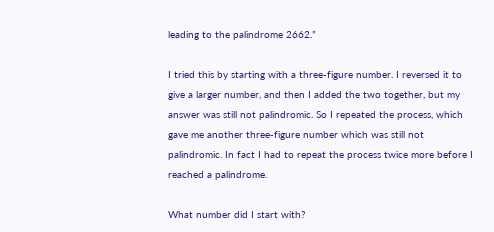leading to the palindrome 2662.”

I tried this by starting with a three-figure number. I reversed it to give a larger number, and then I added the two together, but my answer was still not palindromic. So I repeated the process, which gave me another three-figure number which was still not palindromic. In fact I had to repeat the process twice more before I reached a palindrome.

What number did I start with?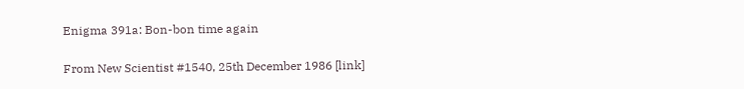Enigma 391a: Bon-bon time again

From New Scientist #1540, 25th December 1986 [link]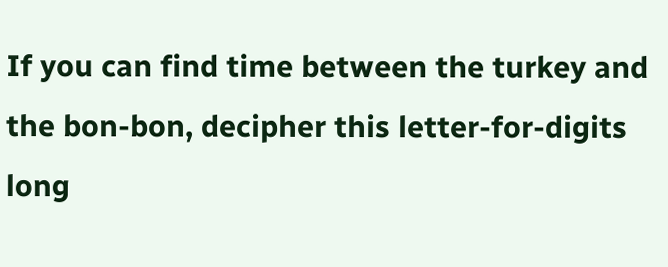If you can find time between the turkey and the bon-bon, decipher this letter-for-digits long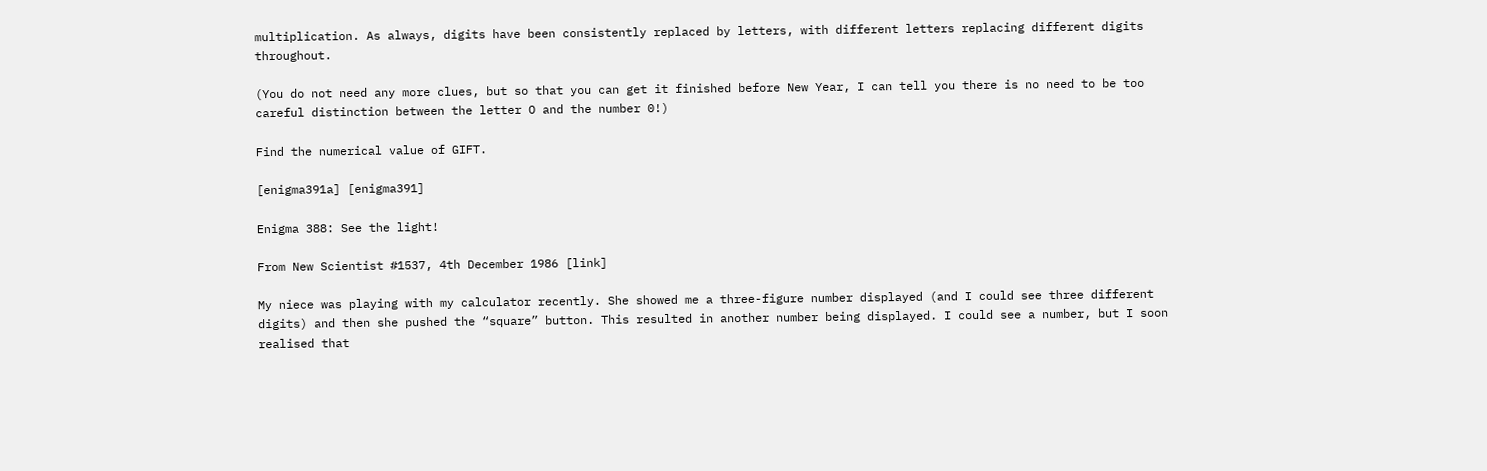multiplication. As always, digits have been consistently replaced by letters, with different letters replacing different digits throughout.

(You do not need any more clues, but so that you can get it finished before New Year, I can tell you there is no need to be too careful distinction between the letter O and the number 0!)

Find the numerical value of GIFT.

[enigma391a] [enigma391]

Enigma 388: See the light!

From New Scientist #1537, 4th December 1986 [link]

My niece was playing with my calculator recently. She showed me a three-figure number displayed (and I could see three different digits) and then she pushed the “square” button. This resulted in another number being displayed. I could see a number, but I soon realised that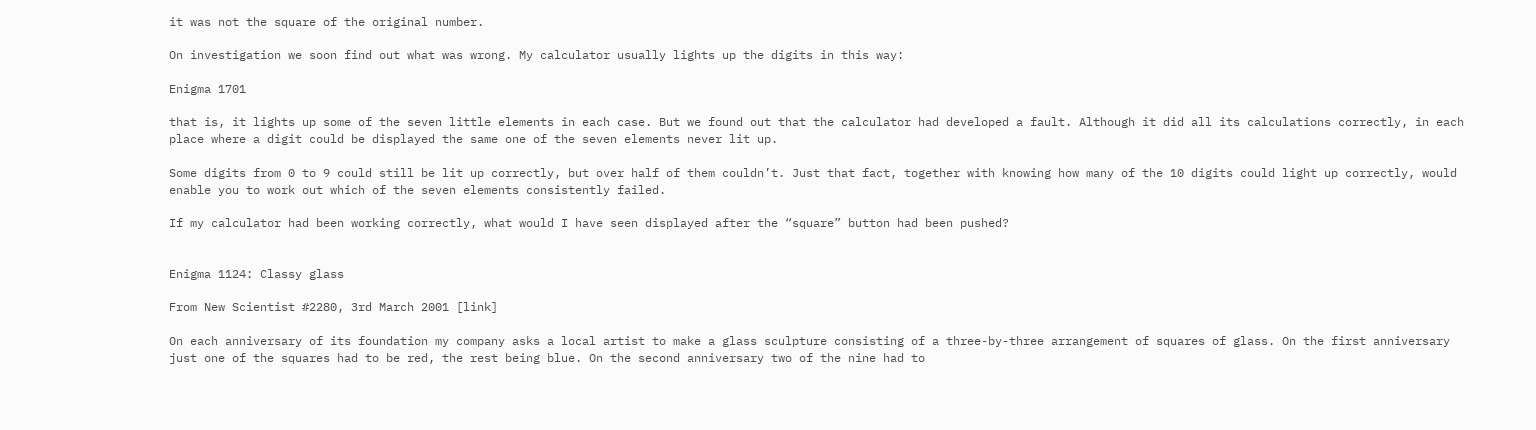it was not the square of the original number.

On investigation we soon find out what was wrong. My calculator usually lights up the digits in this way:

Enigma 1701

that is, it lights up some of the seven little elements in each case. But we found out that the calculator had developed a fault. Although it did all its calculations correctly, in each place where a digit could be displayed the same one of the seven elements never lit up.

Some digits from 0 to 9 could still be lit up correctly, but over half of them couldn’t. Just that fact, together with knowing how many of the 10 digits could light up correctly, would enable you to work out which of the seven elements consistently failed.

If my calculator had been working correctly, what would I have seen displayed after the “square” button had been pushed?


Enigma 1124: Classy glass

From New Scientist #2280, 3rd March 2001 [link]

On each anniversary of its foundation my company asks a local artist to make a glass sculpture consisting of a three-by-three arrangement of squares of glass. On the first anniversary just one of the squares had to be red, the rest being blue. On the second anniversary two of the nine had to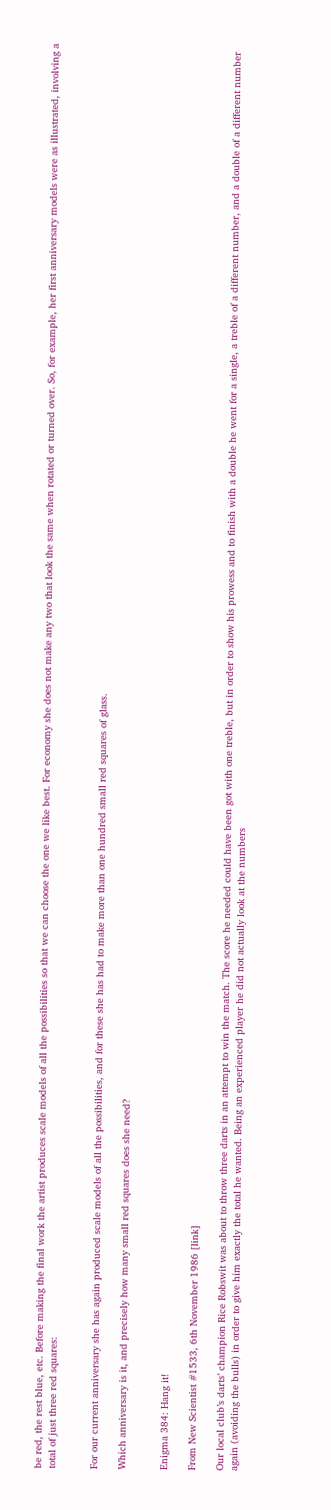be red, the rest blue, etc. Before making the final work the artist produces scale models of all the possibilities so that we can choose the one we like best. For economy she does not make any two that look the same when rotated or turned over. So, for example, her first anniversary models were as illustrated, involving a total of just three red squares:


For our current anniversary she has again produced scale models of all the possibilities, and for these she has had to make more than one hundred small red squares of glass.

Which anniversary is it, and precisely how many small red squares does she need?


Enigma 384: Hang it!

From New Scientist #1533, 6th November 1986 [link]

Our local club’s darts’ champion Rice Robswit was about to throw three darts in an attempt to win the match. The score he needed could have been got with one treble, but in order to show his prowess and to finish with a double he went for a single, a treble of a different number, and a double of a different number again (avoiding the bulls) in order to give him exactly the total he wanted. Being an experienced player he did not actually look at the numbers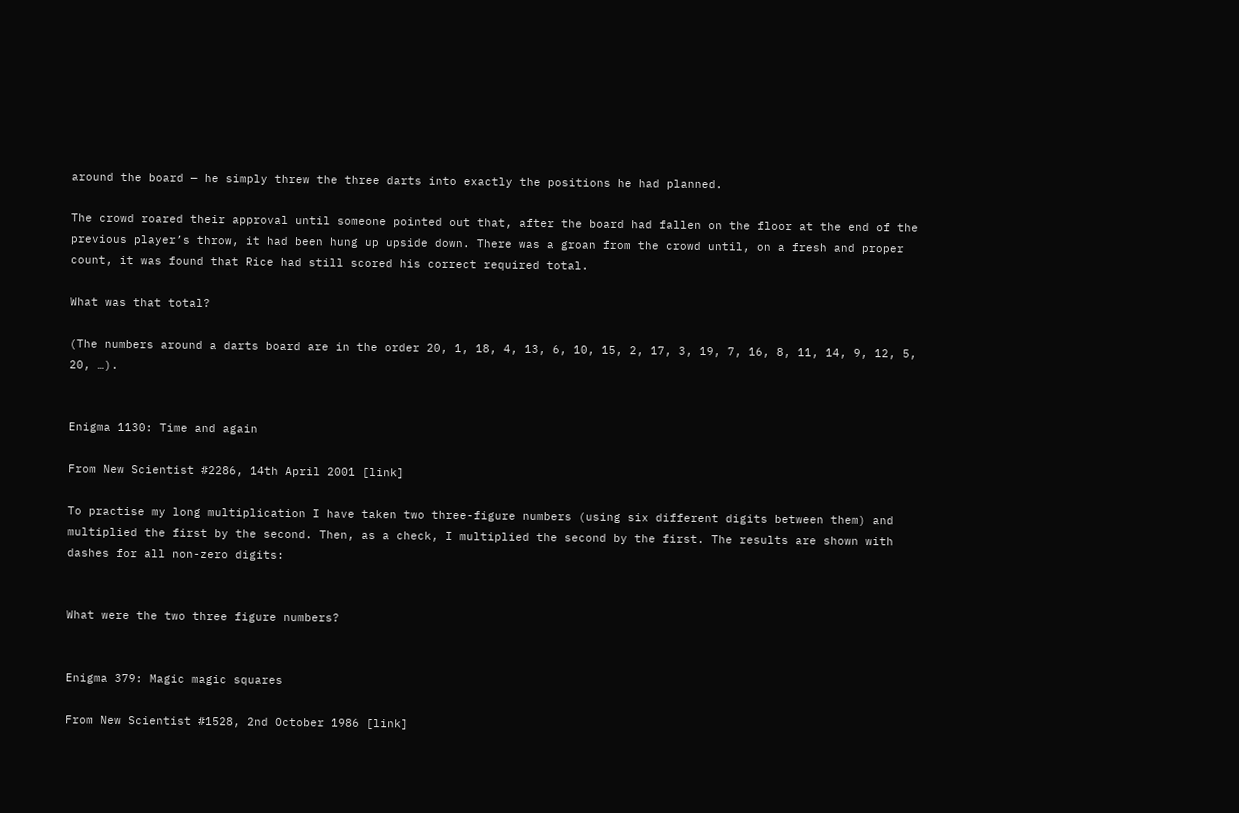around the board — he simply threw the three darts into exactly the positions he had planned.

The crowd roared their approval until someone pointed out that, after the board had fallen on the floor at the end of the previous player’s throw, it had been hung up upside down. There was a groan from the crowd until, on a fresh and proper count, it was found that Rice had still scored his correct required total.

What was that total?

(The numbers around a darts board are in the order 20, 1, 18, 4, 13, 6, 10, 15, 2, 17, 3, 19, 7, 16, 8, 11, 14, 9, 12, 5, 20, …).


Enigma 1130: Time and again

From New Scientist #2286, 14th April 2001 [link]

To practise my long multiplication I have taken two three-figure numbers (using six different digits between them) and multiplied the first by the second. Then, as a check, I multiplied the second by the first. The results are shown with dashes for all non-zero digits:


What were the two three figure numbers?


Enigma 379: Magic magic squares

From New Scientist #1528, 2nd October 1986 [link]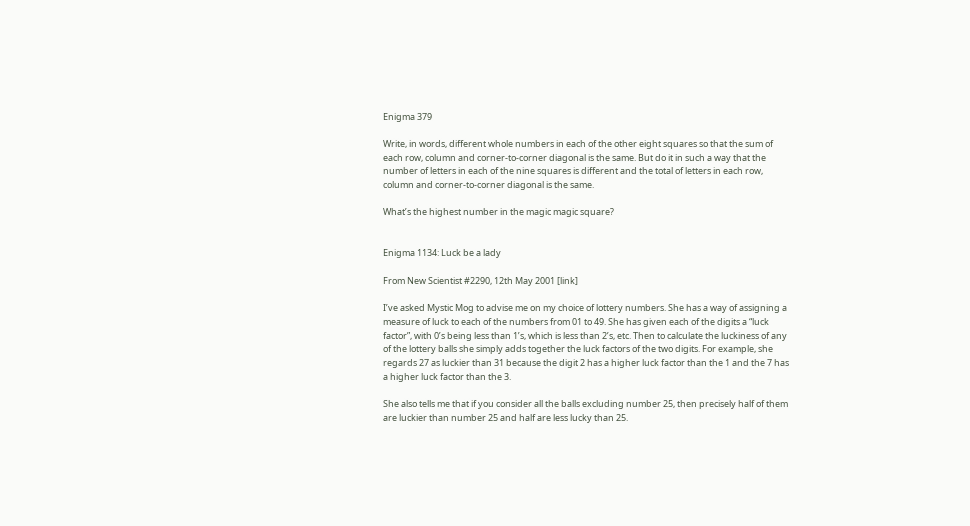Enigma 379

Write, in words, different whole numbers in each of the other eight squares so that the sum of each row, column and corner-to-corner diagonal is the same. But do it in such a way that the number of letters in each of the nine squares is different and the total of letters in each row, column and corner-to-corner diagonal is the same.

What’s the highest number in the magic magic square?


Enigma 1134: Luck be a lady

From New Scientist #2290, 12th May 2001 [link]

I’ve asked Mystic Mog to advise me on my choice of lottery numbers. She has a way of assigning a measure of luck to each of the numbers from 01 to 49. She has given each of the digits a “luck factor”, with 0’s being less than 1’s, which is less than 2’s, etc. Then to calculate the luckiness of any of the lottery balls she simply adds together the luck factors of the two digits. For example, she regards 27 as luckier than 31 because the digit 2 has a higher luck factor than the 1 and the 7 has a higher luck factor than the 3.

She also tells me that if you consider all the balls excluding number 25, then precisely half of them are luckier than number 25 and half are less lucky than 25.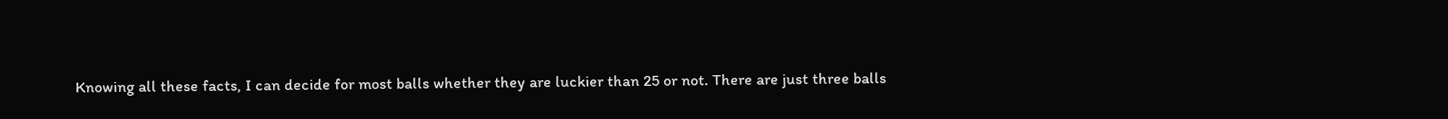Knowing all these facts, I can decide for most balls whether they are luckier than 25 or not. There are just three balls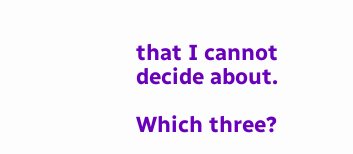that I cannot decide about.

Which three?